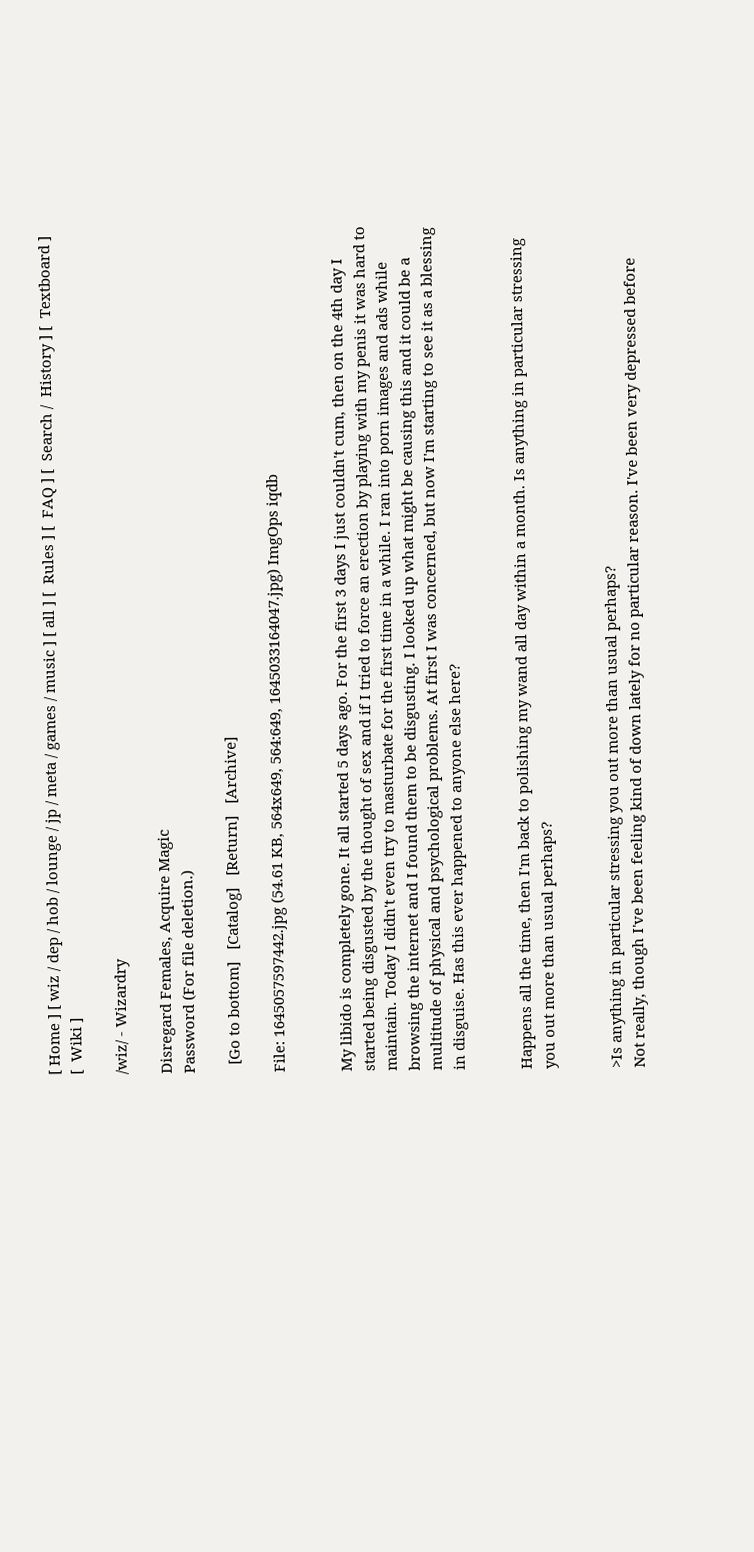[ Home ] [ wiz / dep / hob / lounge / jp / meta / games / music ] [ all ] [  Rules ] [  FAQ ] [  Search /  History ] [  Textboard ] [  Wiki ]

/wiz/ - Wizardry

Disregard Females, Acquire Magic
Password (For file deletion.)

  [Go to bottom]   [Catalog]   [Return]   [Archive]

File: 1645057597442.jpg (54.61 KB, 564x649, 564:649, 1645033164047.jpg) ImgOps iqdb


My libido is completely gone. It all started 5 days ago. For the first 3 days I just couldn't cum, then on the 4th day I started being disgusted by the thought of sex and if I tried to force an erection by playing with my penis it was hard to maintain. Today I didn't even try to masturbate for the first time in a while. I ran into porn images and ads while browsing the internet and I found them to be disgusting. I looked up what might be causing this and it could be a multitude of physical and psychological problems. At first I was concerned, but now I'm starting to see it as a blessing in disguise. Has this ever happened to anyone else here?


Happens all the time, then I'm back to polishing my wand all day within a month. Is anything in particular stressing you out more than usual perhaps?


>Is anything in particular stressing you out more than usual perhaps?
Not really, though I've been feeling kind of down lately for no particular reason. I've been very depressed before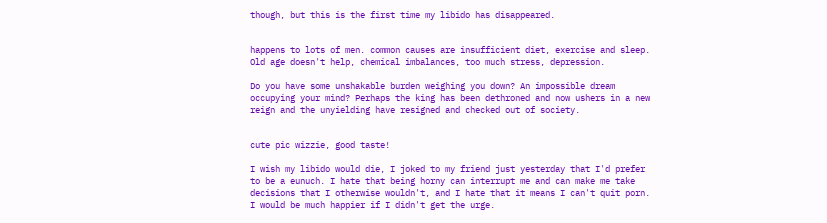though, but this is the first time my libido has disappeared.


happens to lots of men. common causes are insufficient diet, exercise and sleep. Old age doesn't help, chemical imbalances, too much stress, depression.

Do you have some unshakable burden weighing you down? An impossible dream occupying your mind? Perhaps the king has been dethroned and now ushers in a new reign and the unyielding have resigned and checked out of society.


cute pic wizzie, good taste!

I wish my libido would die, I joked to my friend just yesterday that I'd prefer to be a eunuch. I hate that being horny can interrupt me and can make me take decisions that I otherwise wouldn't, and I hate that it means I can't quit porn. I would be much happier if I didn't get the urge.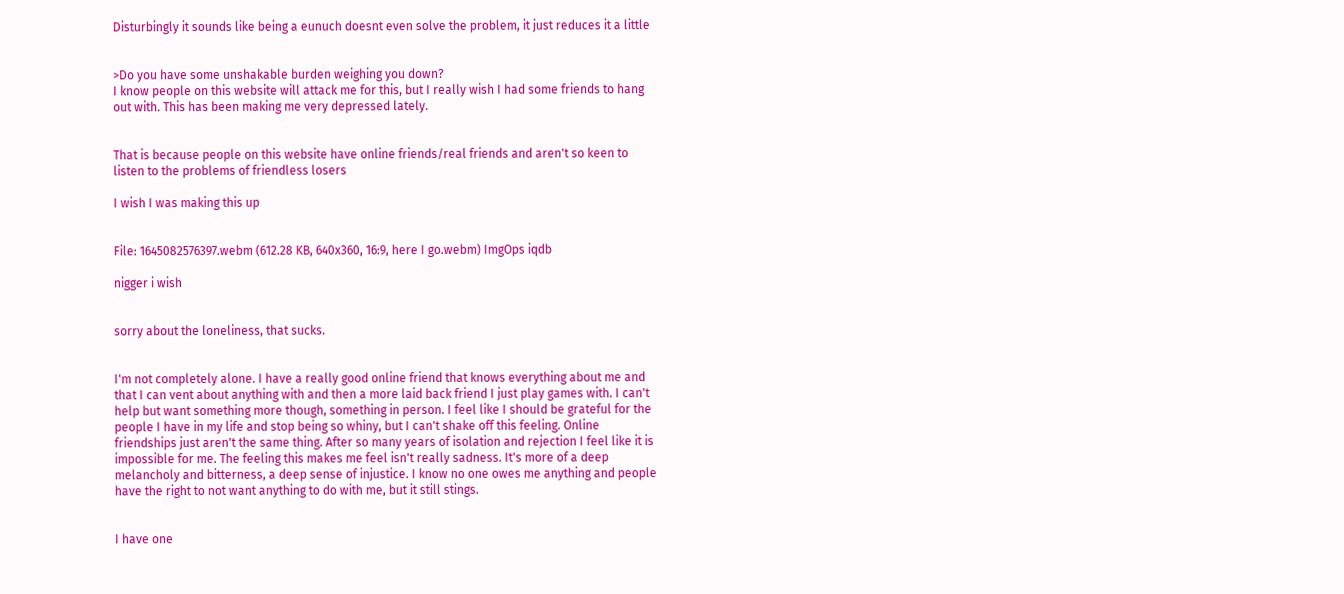Disturbingly it sounds like being a eunuch doesnt even solve the problem, it just reduces it a little


>Do you have some unshakable burden weighing you down?
I know people on this website will attack me for this, but I really wish I had some friends to hang out with. This has been making me very depressed lately.


That is because people on this website have online friends/real friends and aren't so keen to listen to the problems of friendless losers

I wish I was making this up


File: 1645082576397.webm (612.28 KB, 640x360, 16:9, here I go.webm) ImgOps iqdb

nigger i wish


sorry about the loneliness, that sucks.


I'm not completely alone. I have a really good online friend that knows everything about me and that I can vent about anything with and then a more laid back friend I just play games with. I can't help but want something more though, something in person. I feel like I should be grateful for the people I have in my life and stop being so whiny, but I can't shake off this feeling. Online friendships just aren't the same thing. After so many years of isolation and rejection I feel like it is impossible for me. The feeling this makes me feel isn't really sadness. It's more of a deep melancholy and bitterness, a deep sense of injustice. I know no one owes me anything and people have the right to not want anything to do with me, but it still stings.


I have one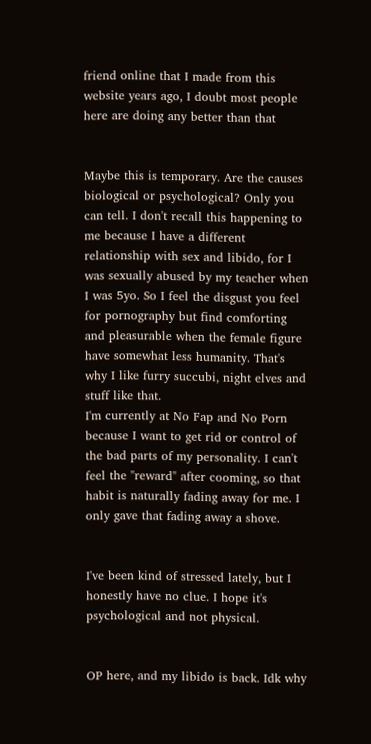friend online that I made from this website years ago, I doubt most people here are doing any better than that


Maybe this is temporary. Are the causes biological or psychological? Only you can tell. I don't recall this happening to me because I have a different relationship with sex and libido, for I was sexually abused by my teacher when I was 5yo. So I feel the disgust you feel for pornography but find comforting and pleasurable when the female figure have somewhat less humanity. That's why I like furry succubi, night elves and stuff like that.
I'm currently at No Fap and No Porn because I want to get rid or control of the bad parts of my personality. I can't feel the "reward" after cooming, so that habit is naturally fading away for me. I only gave that fading away a shove.


I've been kind of stressed lately, but I honestly have no clue. I hope it's psychological and not physical.


OP here, and my libido is back. Idk why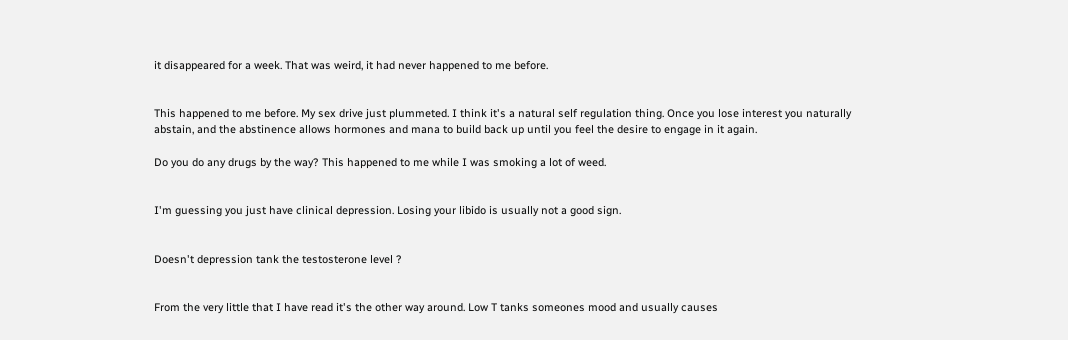it disappeared for a week. That was weird, it had never happened to me before.


This happened to me before. My sex drive just plummeted. I think it's a natural self regulation thing. Once you lose interest you naturally abstain, and the abstinence allows hormones and mana to build back up until you feel the desire to engage in it again.

Do you do any drugs by the way? This happened to me while I was smoking a lot of weed.


I'm guessing you just have clinical depression. Losing your libido is usually not a good sign.


Doesn't depression tank the testosterone level ?


From the very little that I have read it's the other way around. Low T tanks someones mood and usually causes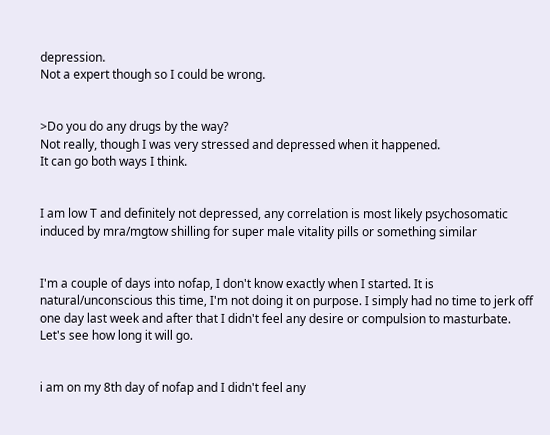depression.
Not a expert though so I could be wrong.


>Do you do any drugs by the way?
Not really, though I was very stressed and depressed when it happened.
It can go both ways I think.


I am low T and definitely not depressed, any correlation is most likely psychosomatic induced by mra/mgtow shilling for super male vitality pills or something similar


I'm a couple of days into nofap, I don't know exactly when I started. It is natural/unconscious this time, I'm not doing it on purpose. I simply had no time to jerk off one day last week and after that I didn't feel any desire or compulsion to masturbate. Let's see how long it will go.


i am on my 8th day of nofap and I didn't feel any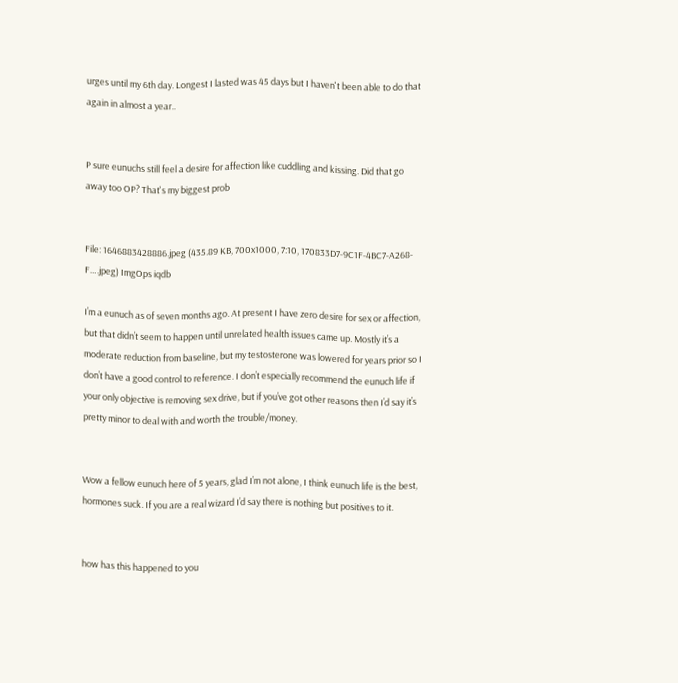urges until my 6th day. Longest I lasted was 45 days but I haven't been able to do that again in almost a year..


P sure eunuchs still feel a desire for affection like cuddling and kissing. Did that go away too OP? That's my biggest prob


File: 1646883428886.jpeg (435.89 KB, 700x1000, 7:10, 170833D7-9C1F-4BC7-A268-F….jpeg) ImgOps iqdb

I’m a eunuch as of seven months ago. At present I have zero desire for sex or affection, but that didn’t seem to happen until unrelated health issues came up. Mostly it’s a moderate reduction from baseline, but my testosterone was lowered for years prior so I don’t have a good control to reference. I don’t especially recommend the eunuch life if your only objective is removing sex drive, but if you’ve got other reasons then I’d say it’s pretty minor to deal with and worth the trouble/money.


Wow a fellow eunuch here of 5 years, glad I’m not alone, I think eunuch life is the best, hormones suck. If you are a real wizard I’d say there is nothing but positives to it.


how has this happened to you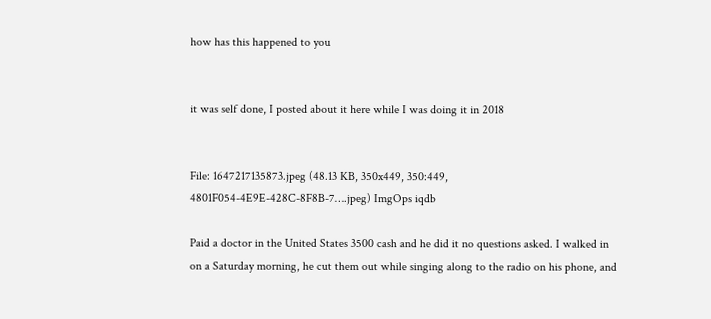how has this happened to you


it was self done, I posted about it here while I was doing it in 2018


File: 1647217135873.jpeg (48.13 KB, 350x449, 350:449, 4801F054-4E9E-428C-8F8B-7….jpeg) ImgOps iqdb

Paid a doctor in the United States 3500 cash and he did it no questions asked. I walked in on a Saturday morning, he cut them out while singing along to the radio on his phone, and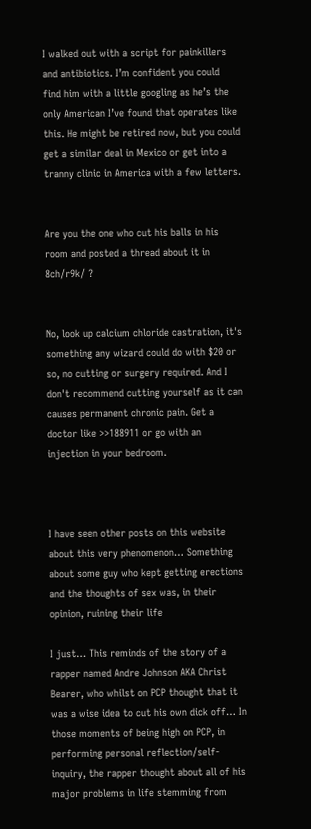I walked out with a script for painkillers and antibiotics. I’m confident you could find him with a little googling as he’s the only American I’ve found that operates like this. He might be retired now, but you could get a similar deal in Mexico or get into a tranny clinic in America with a few letters.


Are you the one who cut his balls in his room and posted a thread about it in 8ch/r9k/ ?


No, look up calcium chloride castration, it's something any wizard could do with $20 or so, no cutting or surgery required. And I don't recommend cutting yourself as it can causes permanent chronic pain. Get a doctor like >>188911 or go with an injection in your bedroom.



I have seen other posts on this website about this very phenomenon… Something about some guy who kept getting erections and the thoughts of sex was, in their opinion, ruining their life

I just… This reminds of the story of a rapper named Andre Johnson AKA Christ Bearer, who whilst on PCP thought that it was a wise idea to cut his own dick off… In those moments of being high on PCP, in performing personal reflection/self-inquiry, the rapper thought about all of his major problems in life stemming from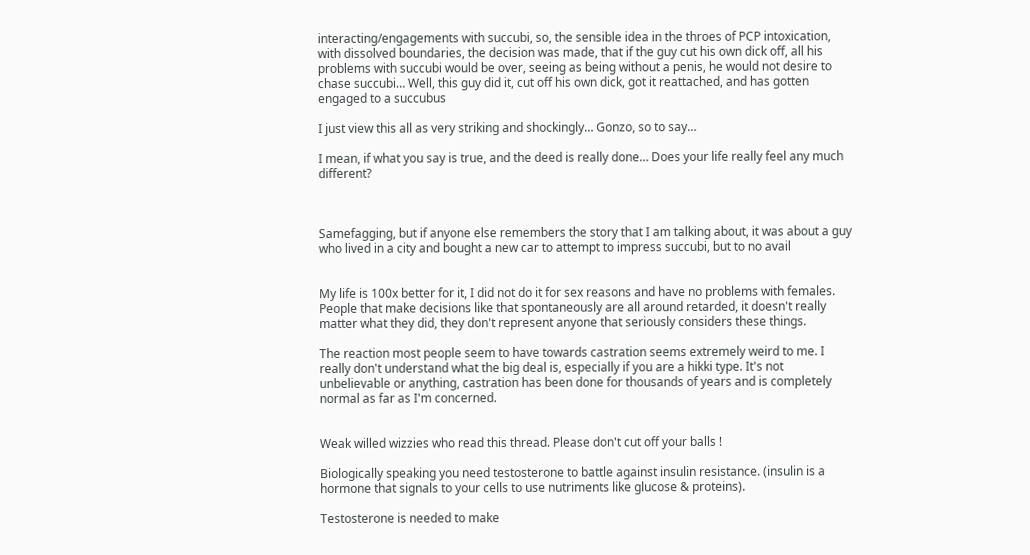interacting/engagements with succubi, so, the sensible idea in the throes of PCP intoxication, with dissolved boundaries, the decision was made, that if the guy cut his own dick off, all his problems with succubi would be over, seeing as being without a penis, he would not desire to chase succubi… Well, this guy did it, cut off his own dick, got it reattached, and has gotten engaged to a succubus

I just view this all as very striking and shockingly… Gonzo, so to say…

I mean, if what you say is true, and the deed is really done… Does your life really feel any much different?



Samefagging, but if anyone else remembers the story that I am talking about, it was about a guy who lived in a city and bought a new car to attempt to impress succubi, but to no avail


My life is 100x better for it, I did not do it for sex reasons and have no problems with females. People that make decisions like that spontaneously are all around retarded, it doesn't really matter what they did, they don't represent anyone that seriously considers these things.

The reaction most people seem to have towards castration seems extremely weird to me. I really don't understand what the big deal is, especially if you are a hikki type. It's not unbelievable or anything, castration has been done for thousands of years and is completely normal as far as I'm concerned.


Weak willed wizzies who read this thread. Please don't cut off your balls !

Biologically speaking you need testosterone to battle against insulin resistance. (insulin is a hormone that signals to your cells to use nutriments like glucose & proteins).

Testosterone is needed to make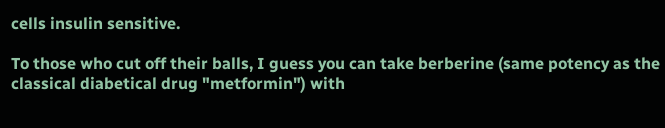cells insulin sensitive.

To those who cut off their balls, I guess you can take berberine (same potency as the classical diabetical drug "metformin") with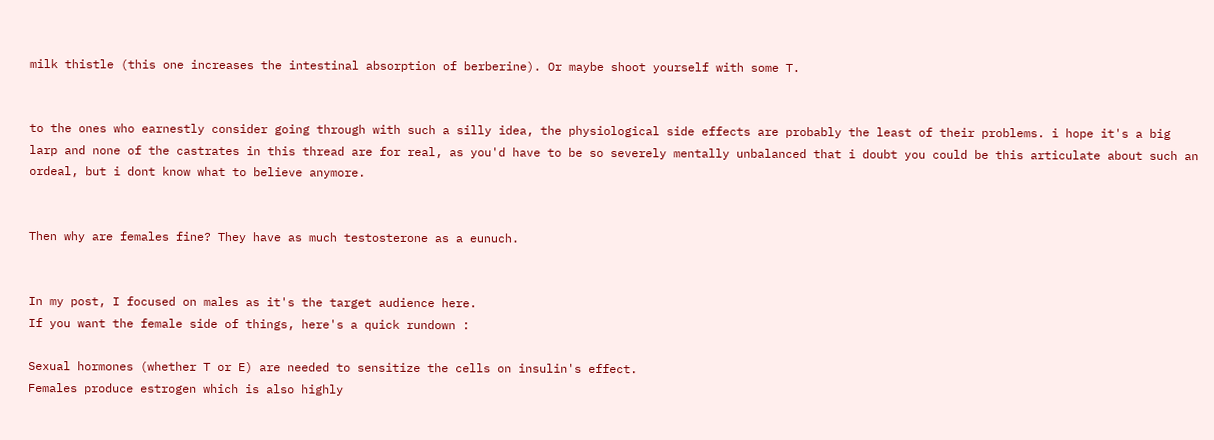milk thistle (this one increases the intestinal absorption of berberine). Or maybe shoot yourself with some T.


to the ones who earnestly consider going through with such a silly idea, the physiological side effects are probably the least of their problems. i hope it's a big larp and none of the castrates in this thread are for real, as you'd have to be so severely mentally unbalanced that i doubt you could be this articulate about such an ordeal, but i dont know what to believe anymore.


Then why are females fine? They have as much testosterone as a eunuch.


In my post, I focused on males as it's the target audience here.
If you want the female side of things, here's a quick rundown :

Sexual hormones (whether T or E) are needed to sensitize the cells on insulin's effect.
Females produce estrogen which is also highly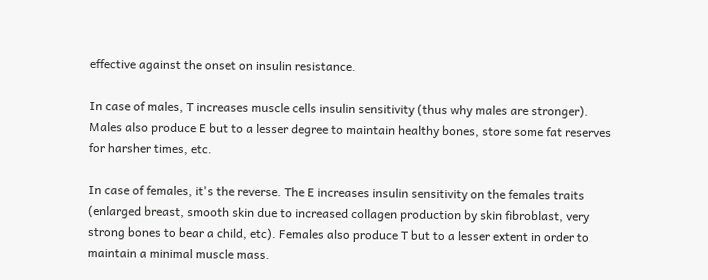effective against the onset on insulin resistance.

In case of males, T increases muscle cells insulin sensitivity (thus why males are stronger). Males also produce E but to a lesser degree to maintain healthy bones, store some fat reserves for harsher times, etc.

In case of females, it's the reverse. The E increases insulin sensitivity on the females traits (enlarged breast, smooth skin due to increased collagen production by skin fibroblast, very strong bones to bear a child, etc). Females also produce T but to a lesser extent in order to maintain a minimal muscle mass.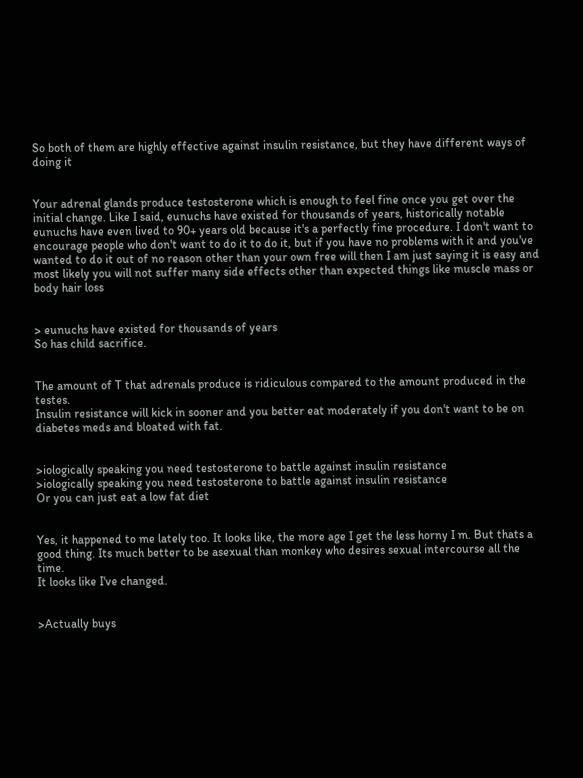So both of them are highly effective against insulin resistance, but they have different ways of doing it


Your adrenal glands produce testosterone which is enough to feel fine once you get over the initial change. Like I said, eunuchs have existed for thousands of years, historically notable eunuchs have even lived to 90+ years old because it's a perfectly fine procedure. I don't want to encourage people who don't want to do it to do it, but if you have no problems with it and you've wanted to do it out of no reason other than your own free will then I am just saying it is easy and most likely you will not suffer many side effects other than expected things like muscle mass or body hair loss


> eunuchs have existed for thousands of years
So has child sacrifice.


The amount of T that adrenals produce is ridiculous compared to the amount produced in the testes.
Insulin resistance will kick in sooner and you better eat moderately if you don't want to be on diabetes meds and bloated with fat.


>iologically speaking you need testosterone to battle against insulin resistance
>iologically speaking you need testosterone to battle against insulin resistance
Or you can just eat a low fat diet


Yes, it happened to me lately too. It looks like, the more age I get the less horny I m. But thats a good thing. Its much better to be asexual than monkey who desires sexual intercourse all the time.
It looks like I've changed.


>Actually buys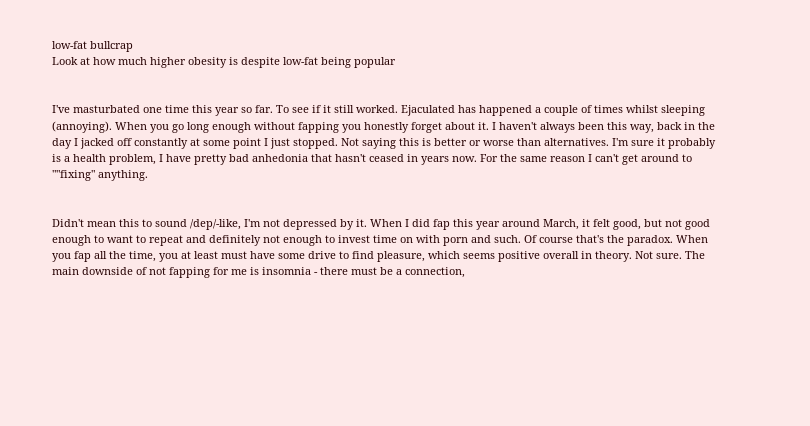low-fat bullcrap
Look at how much higher obesity is despite low-fat being popular


I've masturbated one time this year so far. To see if it still worked. Ejaculated has happened a couple of times whilst sleeping (annoying). When you go long enough without fapping you honestly forget about it. I haven't always been this way, back in the day I jacked off constantly at some point I just stopped. Not saying this is better or worse than alternatives. I'm sure it probably is a health problem, I have pretty bad anhedonia that hasn't ceased in years now. For the same reason I can't get around to ""fixing" anything.


Didn't mean this to sound /dep/-like, I'm not depressed by it. When I did fap this year around March, it felt good, but not good enough to want to repeat and definitely not enough to invest time on with porn and such. Of course that's the paradox. When you fap all the time, you at least must have some drive to find pleasure, which seems positive overall in theory. Not sure. The main downside of not fapping for me is insomnia - there must be a connection,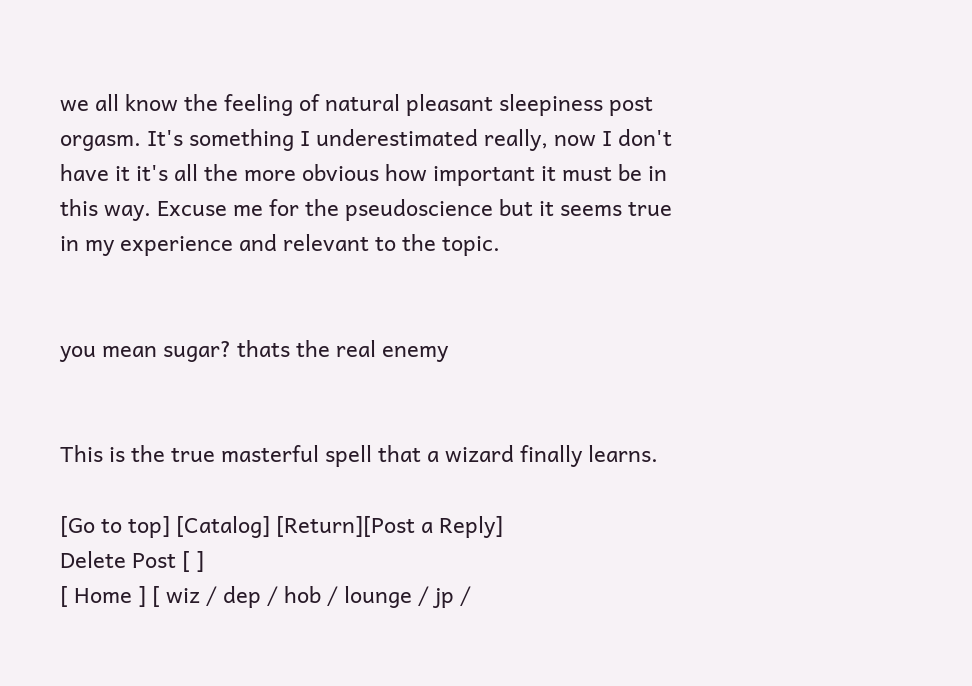we all know the feeling of natural pleasant sleepiness post orgasm. It's something I underestimated really, now I don't have it it's all the more obvious how important it must be in this way. Excuse me for the pseudoscience but it seems true in my experience and relevant to the topic.


you mean sugar? thats the real enemy


This is the true masterful spell that a wizard finally learns.

[Go to top] [Catalog] [Return][Post a Reply]
Delete Post [ ]
[ Home ] [ wiz / dep / hob / lounge / jp /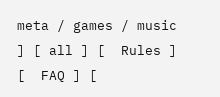meta / games / music ] [ all ] [  Rules ] [  FAQ ] [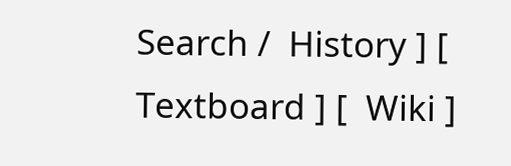Search /  History ] [  Textboard ] [  Wiki ]